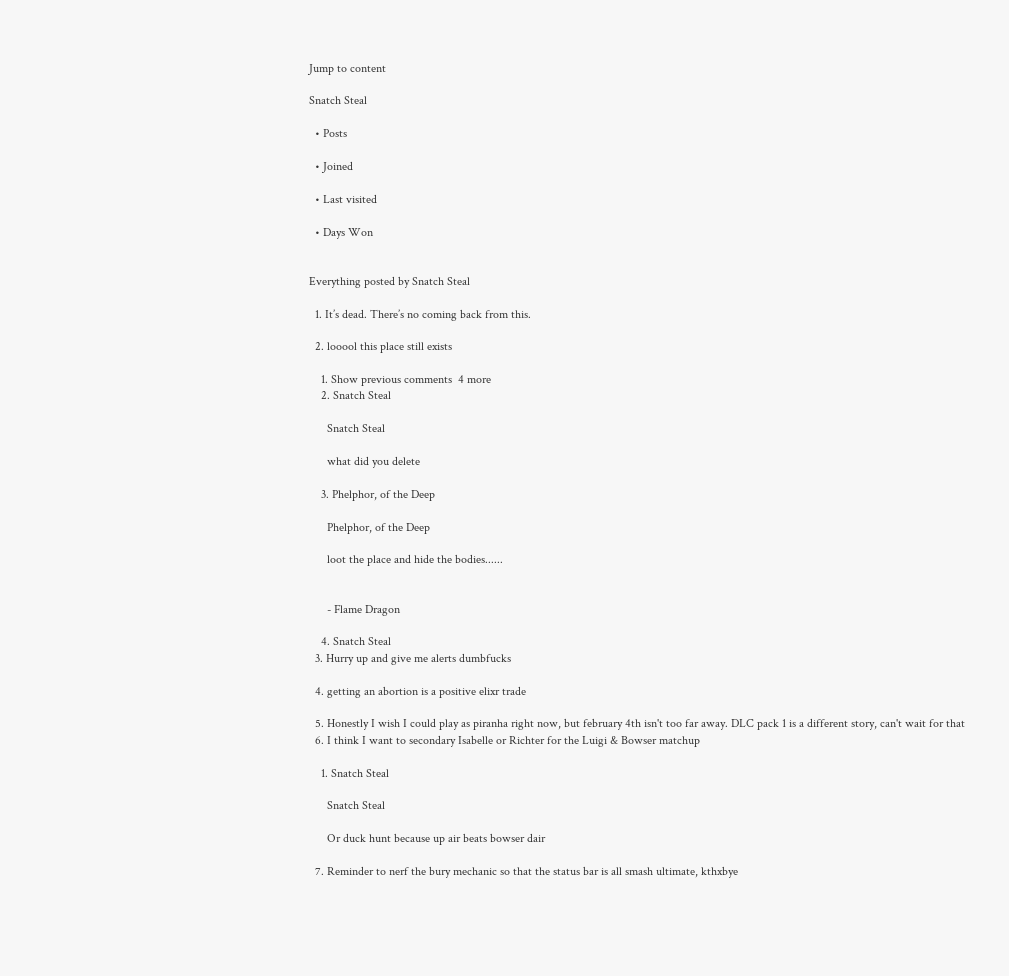Jump to content

Snatch Steal

  • Posts

  • Joined

  • Last visited

  • Days Won


Everything posted by Snatch Steal

  1. It’s dead. There’s no coming back from this.

  2. looool this place still exists

    1. Show previous comments  4 more
    2. Snatch Steal

      Snatch Steal

      what did you delete

    3. Phelphor, of the Deep

      Phelphor, of the Deep

      loot the place and hide the bodies......


      - Flame Dragon

    4. Snatch Steal
  3. Hurry up and give me alerts dumbfucks

  4. getting an abortion is a positive elixr trade

  5. Honestly I wish I could play as piranha right now, but february 4th isn't too far away. DLC pack 1 is a different story, can't wait for that
  6. I think I want to secondary Isabelle or Richter for the Luigi & Bowser matchup

    1. Snatch Steal

      Snatch Steal

      Or duck hunt because up air beats bowser dair

  7. Reminder to nerf the bury mechanic so that the status bar is all smash ultimate, kthxbye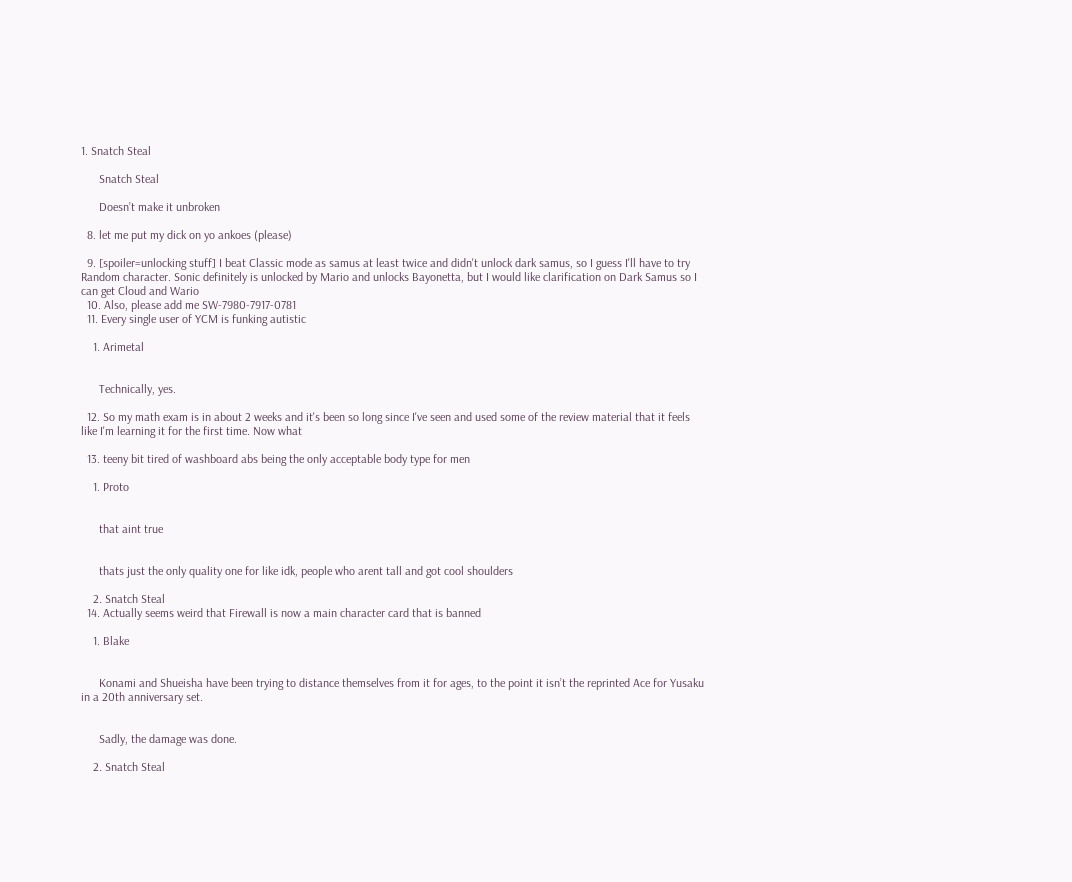1. Snatch Steal

      Snatch Steal

      Doesn’t make it unbroken

  8. let me put my dick on yo ankoes (please)

  9. [spoiler=unlocking stuff] I beat Classic mode as samus at least twice and didn't unlock dark samus, so I guess I'll have to try Random character. Sonic definitely is unlocked by Mario and unlocks Bayonetta, but I would like clarification on Dark Samus so I can get Cloud and Wario
  10. Also, please add me SW-7980-7917-0781
  11. Every single user of YCM is funking autistic

    1. Arimetal


      Technically, yes.

  12. So my math exam is in about 2 weeks and it's been so long since I've seen and used some of the review material that it feels like I'm learning it for the first time. Now what

  13. teeny bit tired of washboard abs being the only acceptable body type for men

    1. Proto


      that aint true


      thats just the only quality one for like idk, people who arent tall and got cool shoulders

    2. Snatch Steal
  14. Actually seems weird that Firewall is now a main character card that is banned

    1. Blake


      Konami and Shueisha have been trying to distance themselves from it for ages, to the point it isn’t the reprinted Ace for Yusaku in a 20th anniversary set.


      Sadly, the damage was done.

    2. Snatch Steal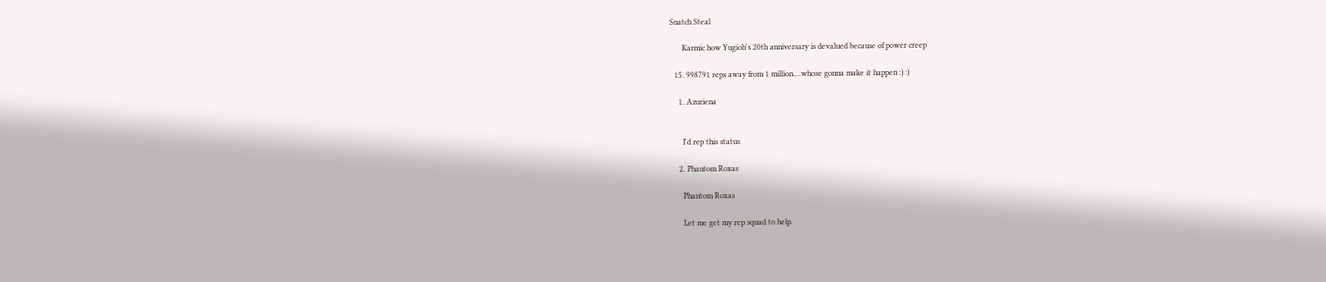Snatch Steal

      Karmic how Yugioh's 20th anniversary is devalued because of power creep

  15. 998791 reps away from 1 million....whose gonna make it happen :) :)

    1. Azuriena


      I'd rep this status

    2. Phantom Roxas

      Phantom Roxas

      Let me get my rep squad to help.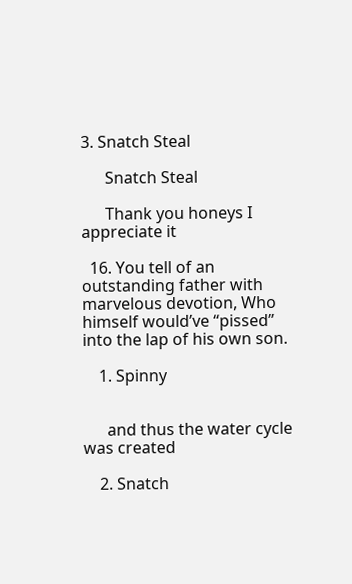3. Snatch Steal

      Snatch Steal

      Thank you honeys I appreciate it

  16. You tell of an outstanding father with marvelous devotion, Who himself would’ve “pissed” into the lap of his own son.

    1. Spinny


      and thus the water cycle was created

    2. Snatch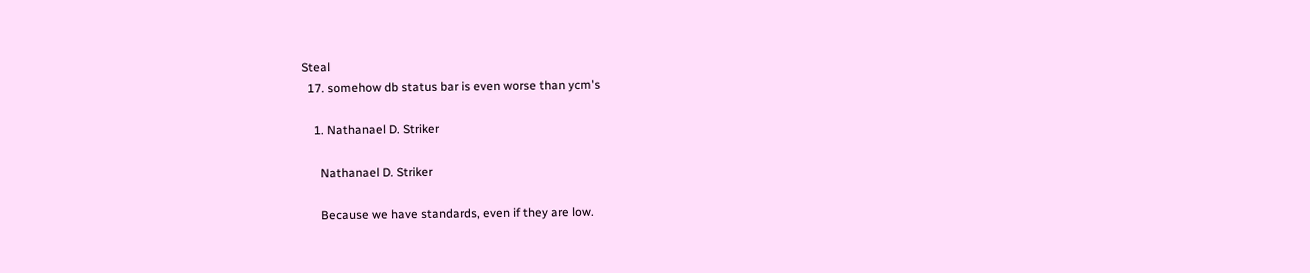Steal
  17. somehow db status bar is even worse than ycm's

    1. Nathanael D. Striker

      Nathanael D. Striker

      Because we have standards, even if they are low.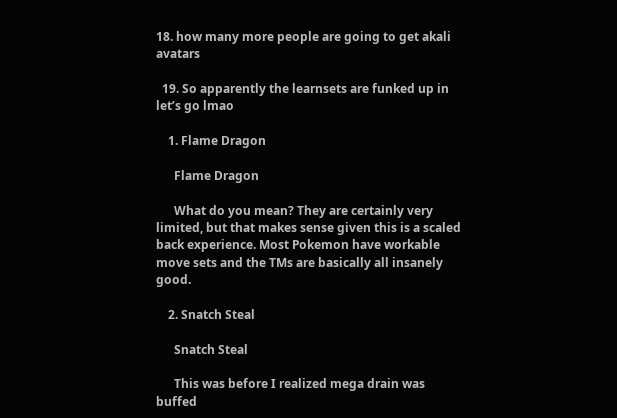18. how many more people are going to get akali avatars

  19. So apparently the learnsets are funked up in let’s go lmao

    1. Flame Dragon

      Flame Dragon

      What do you mean? They are certainly very limited, but that makes sense given this is a scaled back experience. Most Pokemon have workable move sets and the TMs are basically all insanely good.

    2. Snatch Steal

      Snatch Steal

      This was before I realized mega drain was buffed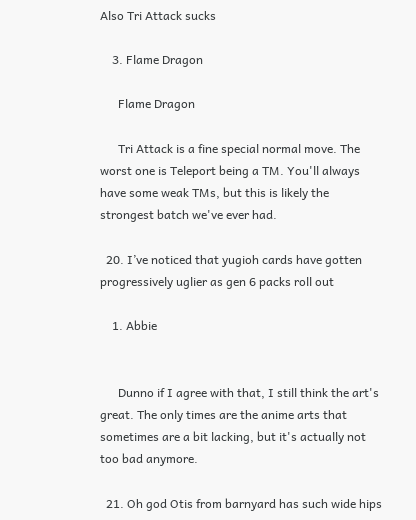Also Tri Attack sucks

    3. Flame Dragon

      Flame Dragon

      Tri Attack is a fine special normal move. The worst one is Teleport being a TM. You'll always have some weak TMs, but this is likely the strongest batch we've ever had.

  20. I’ve noticed that yugioh cards have gotten progressively uglier as gen 6 packs roll out

    1. Abbie


      Dunno if I agree with that, I still think the art's great. The only times are the anime arts that sometimes are a bit lacking, but it's actually not too bad anymore.

  21. Oh god Otis from barnyard has such wide hips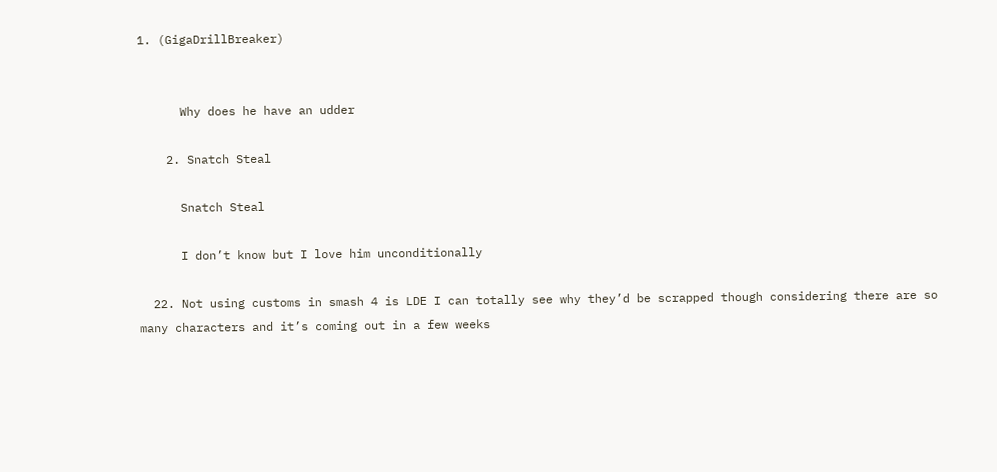1. (GigaDrillBreaker)


      Why does he have an udder

    2. Snatch Steal

      Snatch Steal

      I don’t know but I love him unconditionally

  22. Not using customs in smash 4 is LDE I can totally see why they’d be scrapped though considering there are so many characters and it’s coming out in a few weeks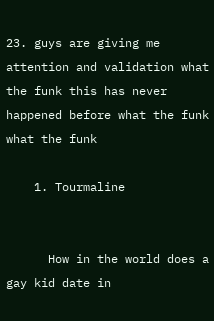23. guys are giving me attention and validation what the funk this has never happened before what the funk what the funk

    1. Tourmaline


      How in the world does a gay kid date in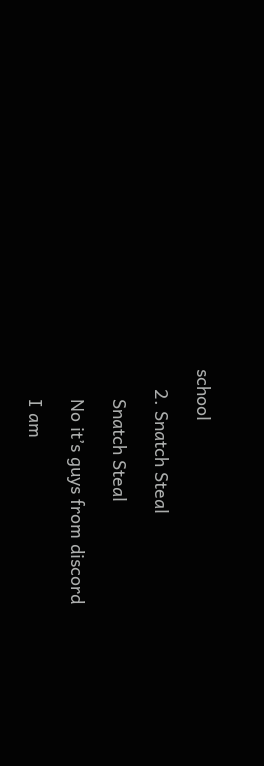school

    2. Snatch Steal

      Snatch Steal

      No it’s guys from discord

      I am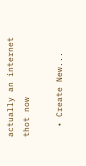actually an internet thot now

  • Create New...